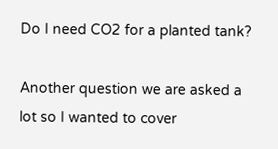Do I need CO2 for a planted tank?

Another question we are asked a lot so I wanted to cover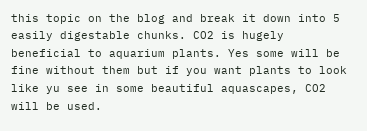this topic on the blog and break it down into 5 easily digestable chunks. CO2 is hugely beneficial to aquarium plants. Yes some will be fine without them but if you want plants to look like yu see in some beautiful aquascapes, CO2 will be used.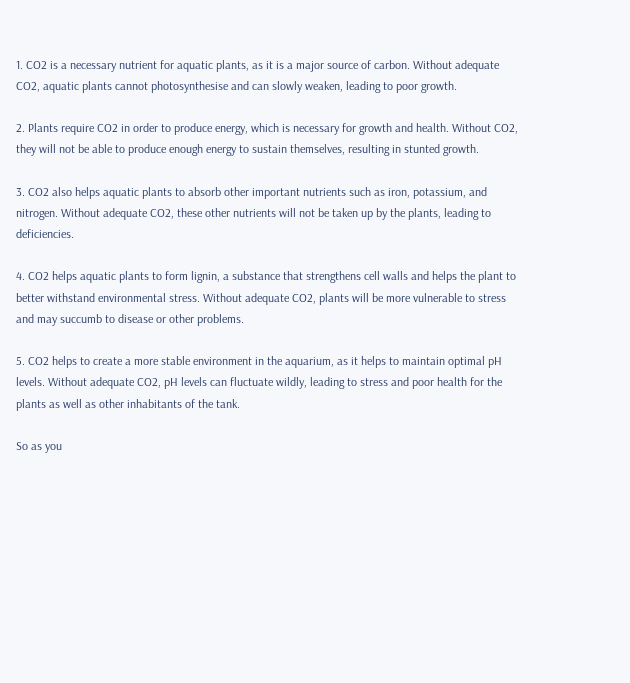1. CO2 is a necessary nutrient for aquatic plants, as it is a major source of carbon. Without adequate CO2, aquatic plants cannot photosynthesise and can slowly weaken, leading to poor growth.

2. Plants require CO2 in order to produce energy, which is necessary for growth and health. Without CO2, they will not be able to produce enough energy to sustain themselves, resulting in stunted growth.

3. CO2 also helps aquatic plants to absorb other important nutrients such as iron, potassium, and nitrogen. Without adequate CO2, these other nutrients will not be taken up by the plants, leading to deficiencies.

4. CO2 helps aquatic plants to form lignin, a substance that strengthens cell walls and helps the plant to better withstand environmental stress. Without adequate CO2, plants will be more vulnerable to stress and may succumb to disease or other problems.

5. CO2 helps to create a more stable environment in the aquarium, as it helps to maintain optimal pH levels. Without adequate CO2, pH levels can fluctuate wildly, leading to stress and poor health for the plants as well as other inhabitants of the tank.

So as you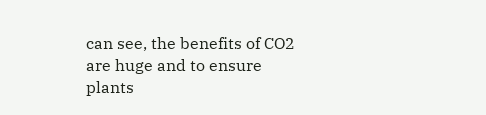can see, the benefits of CO2 are huge and to ensure plants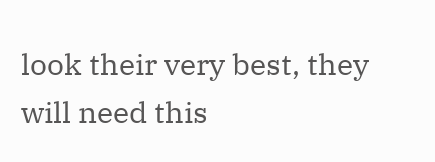look their very best, they will need this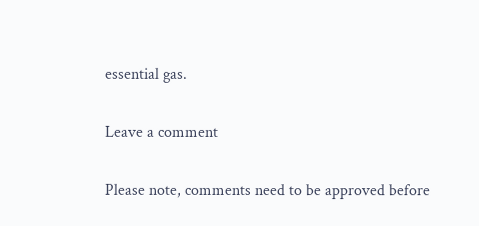essential gas.

Leave a comment

Please note, comments need to be approved before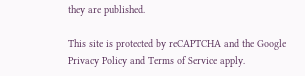they are published.

This site is protected by reCAPTCHA and the Google Privacy Policy and Terms of Service apply.